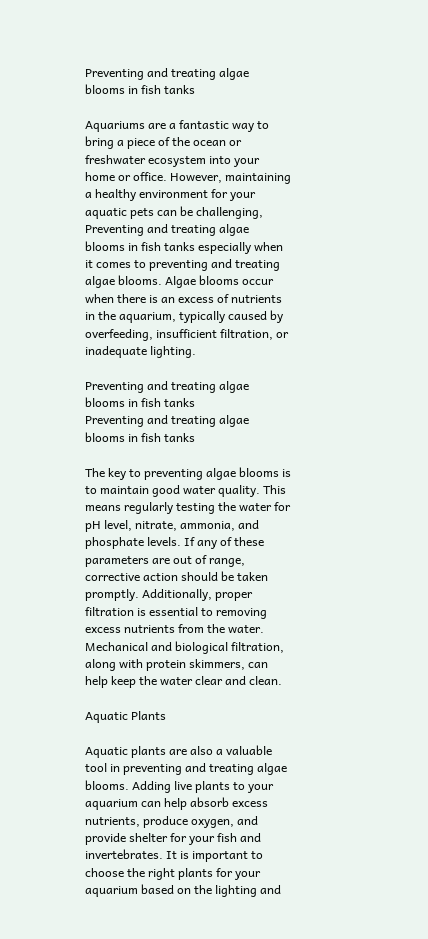Preventing and treating algae blooms in fish tanks

Aquariums are a fantastic way to bring a piece of the ocean or freshwater ecosystem into your home or office. However, maintaining a healthy environment for your aquatic pets can be challenging, Preventing and treating algae blooms in fish tanks especially when it comes to preventing and treating algae blooms. Algae blooms occur when there is an excess of nutrients in the aquarium, typically caused by overfeeding, insufficient filtration, or inadequate lighting.

Preventing and treating algae blooms in fish tanks
Preventing and treating algae blooms in fish tanks

The key to preventing algae blooms is to maintain good water quality. This means regularly testing the water for pH level, nitrate, ammonia, and phosphate levels. If any of these parameters are out of range, corrective action should be taken promptly. Additionally, proper filtration is essential to removing excess nutrients from the water. Mechanical and biological filtration, along with protein skimmers, can help keep the water clear and clean.

Aquatic Plants

Aquatic plants are also a valuable tool in preventing and treating algae blooms. Adding live plants to your aquarium can help absorb excess nutrients, produce oxygen, and provide shelter for your fish and invertebrates. It is important to choose the right plants for your aquarium based on the lighting and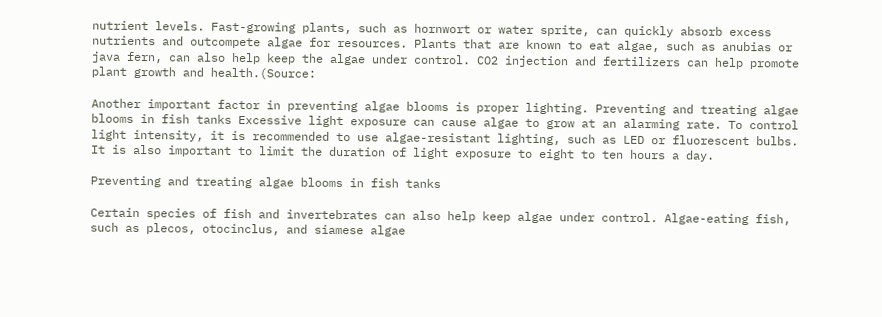nutrient levels. Fast-growing plants, such as hornwort or water sprite, can quickly absorb excess nutrients and outcompete algae for resources. Plants that are known to eat algae, such as anubias or java fern, can also help keep the algae under control. CO2 injection and fertilizers can help promote plant growth and health.(Source:

Another important factor in preventing algae blooms is proper lighting. Preventing and treating algae blooms in fish tanks Excessive light exposure can cause algae to grow at an alarming rate. To control light intensity, it is recommended to use algae-resistant lighting, such as LED or fluorescent bulbs. It is also important to limit the duration of light exposure to eight to ten hours a day.

Preventing and treating algae blooms in fish tanks

Certain species of fish and invertebrates can also help keep algae under control. Algae-eating fish, such as plecos, otocinclus, and siamese algae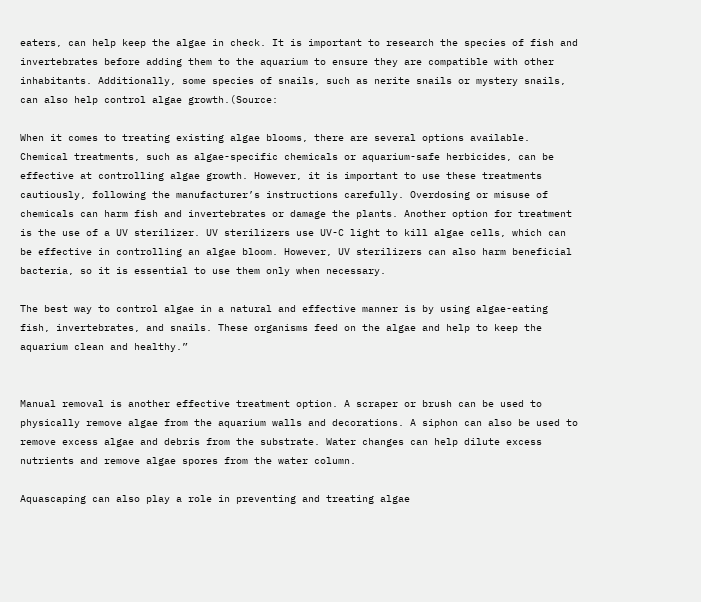eaters, can help keep the algae in check. It is important to research the species of fish and invertebrates before adding them to the aquarium to ensure they are compatible with other inhabitants. Additionally, some species of snails, such as nerite snails or mystery snails, can also help control algae growth.(Source:

When it comes to treating existing algae blooms, there are several options available. Chemical treatments, such as algae-specific chemicals or aquarium-safe herbicides, can be effective at controlling algae growth. However, it is important to use these treatments cautiously, following the manufacturer’s instructions carefully. Overdosing or misuse of chemicals can harm fish and invertebrates or damage the plants. Another option for treatment is the use of a UV sterilizer. UV sterilizers use UV-C light to kill algae cells, which can be effective in controlling an algae bloom. However, UV sterilizers can also harm beneficial bacteria, so it is essential to use them only when necessary.

The best way to control algae in a natural and effective manner is by using algae-eating fish, invertebrates, and snails. These organisms feed on the algae and help to keep the aquarium clean and healthy.”


Manual removal is another effective treatment option. A scraper or brush can be used to physically remove algae from the aquarium walls and decorations. A siphon can also be used to remove excess algae and debris from the substrate. Water changes can help dilute excess nutrients and remove algae spores from the water column.

Aquascaping can also play a role in preventing and treating algae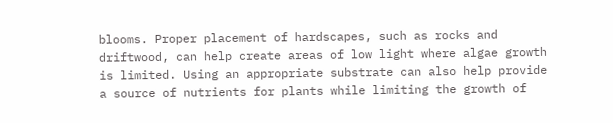blooms. Proper placement of hardscapes, such as rocks and driftwood, can help create areas of low light where algae growth is limited. Using an appropriate substrate can also help provide a source of nutrients for plants while limiting the growth of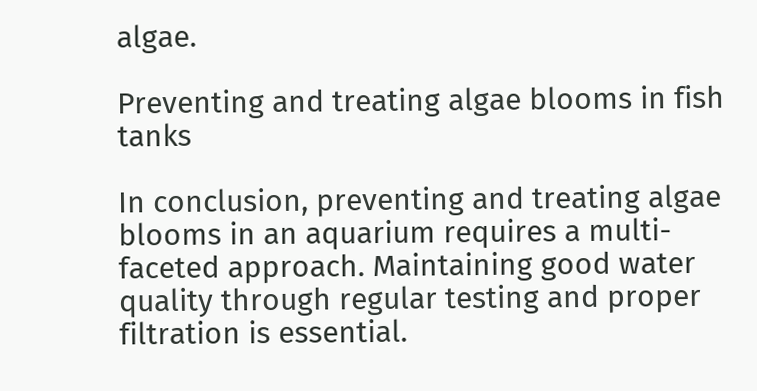algae.

Preventing and treating algae blooms in fish tanks

In conclusion, preventing and treating algae blooms in an aquarium requires a multi-faceted approach. Maintaining good water quality through regular testing and proper filtration is essential.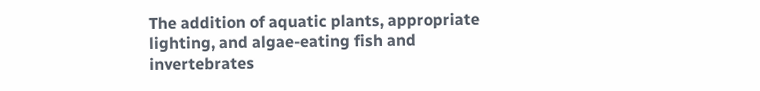The addition of aquatic plants, appropriate lighting, and algae-eating fish and invertebrates